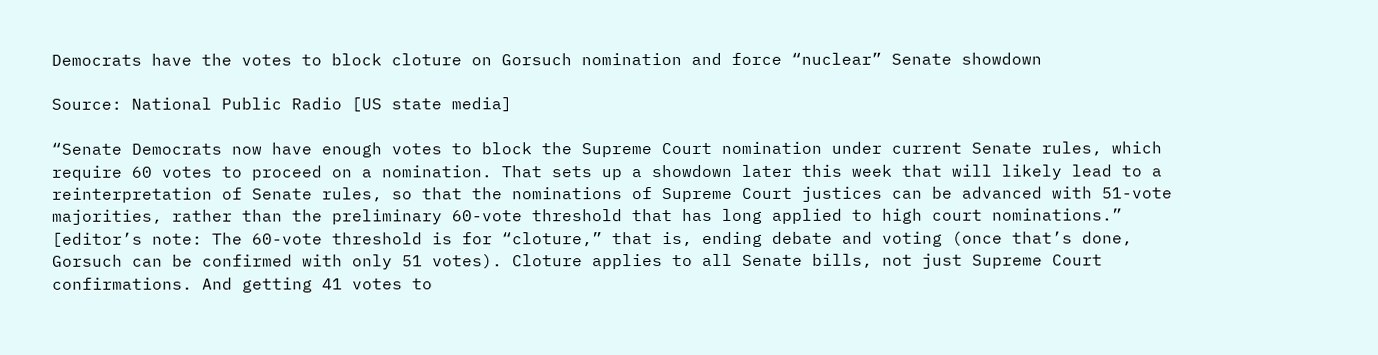Democrats have the votes to block cloture on Gorsuch nomination and force “nuclear” Senate showdown

Source: National Public Radio [US state media]

“Senate Democrats now have enough votes to block the Supreme Court nomination under current Senate rules, which require 60 votes to proceed on a nomination. That sets up a showdown later this week that will likely lead to a reinterpretation of Senate rules, so that the nominations of Supreme Court justices can be advanced with 51-vote majorities, rather than the preliminary 60-vote threshold that has long applied to high court nominations.” [editor’s note: The 60-vote threshold is for “cloture,” that is, ending debate and voting (once that’s done, Gorsuch can be confirmed with only 51 votes). Cloture applies to all Senate bills, not just Supreme Court confirmations. And getting 41 votes to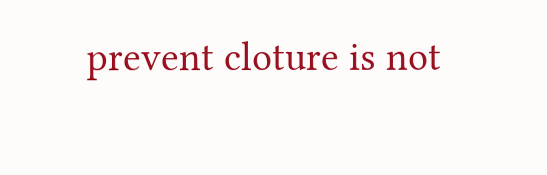prevent cloture is not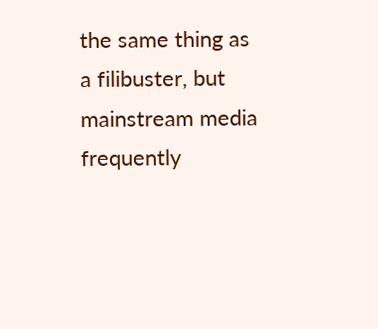the same thing as a filibuster, but mainstream media frequently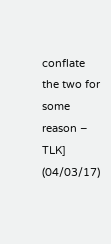conflate the two for some reason – TLK] (04/03/17)